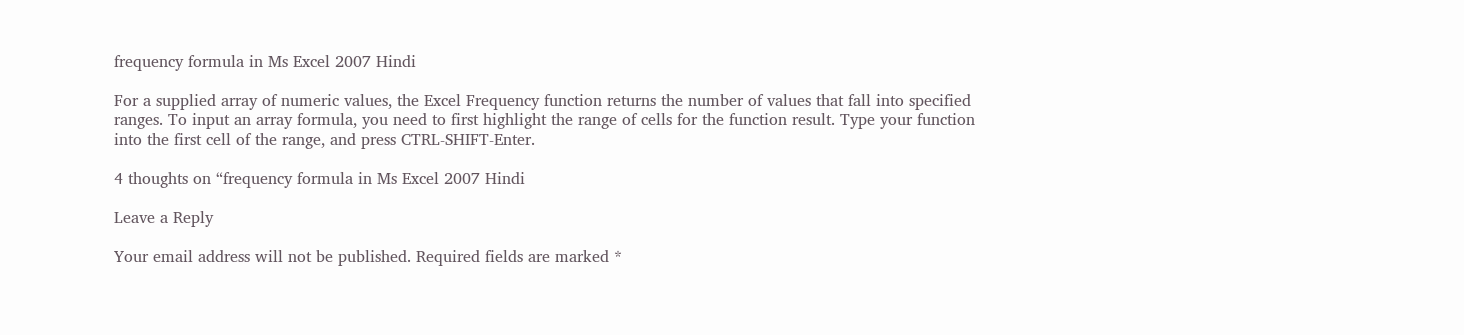frequency formula in Ms Excel 2007 Hindi

For a supplied array of numeric values, the Excel Frequency function returns the number of values that fall into specified ranges. To input an array formula, you need to first highlight the range of cells for the function result. Type your function into the first cell of the range, and press CTRL-SHIFT-Enter.

4 thoughts on “frequency formula in Ms Excel 2007 Hindi

Leave a Reply

Your email address will not be published. Required fields are marked *